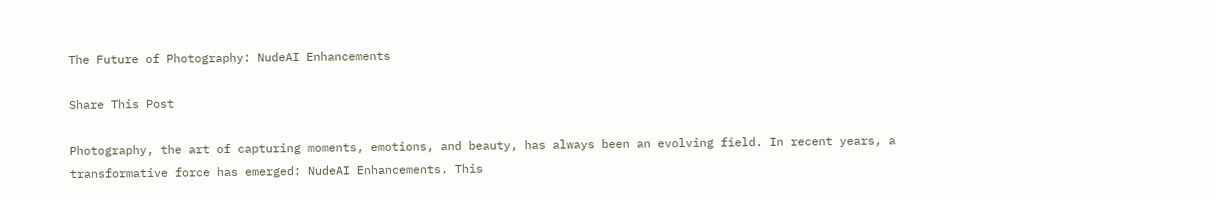The Future of Photography: NudeAI Enhancements

Share This Post

Photography, the art of capturing moments, emotions, and beauty, has always been an evolving field. In recent years, a transformative force has emerged: NudeAI Enhancements. This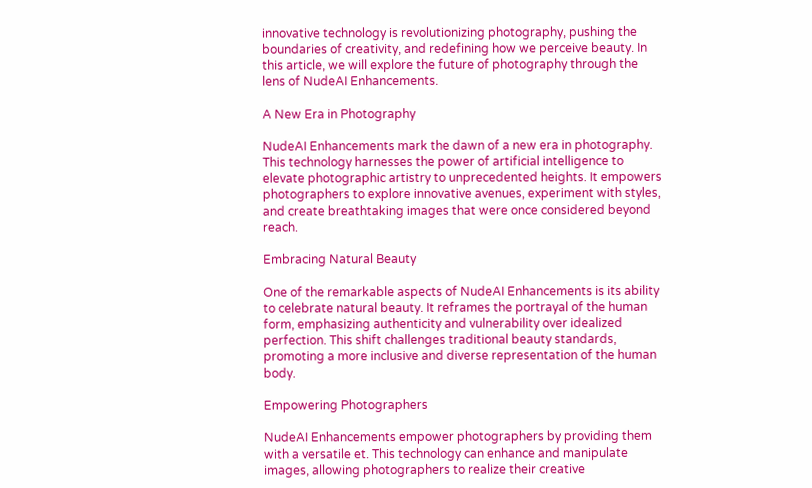innovative technology is revolutionizing photography, pushing the boundaries of creativity, and redefining how we perceive beauty. In this article, we will explore the future of photography through the lens of NudeAI Enhancements.

A New Era in Photography

NudeAI Enhancements mark the dawn of a new era in photography. This technology harnesses the power of artificial intelligence to elevate photographic artistry to unprecedented heights. It empowers photographers to explore innovative avenues, experiment with styles, and create breathtaking images that were once considered beyond reach.

Embracing Natural Beauty

One of the remarkable aspects of NudeAI Enhancements is its ability to celebrate natural beauty. It reframes the portrayal of the human form, emphasizing authenticity and vulnerability over idealized perfection. This shift challenges traditional beauty standards, promoting a more inclusive and diverse representation of the human body.

Empowering Photographers

NudeAI Enhancements empower photographers by providing them with a versatile et. This technology can enhance and manipulate images, allowing photographers to realize their creative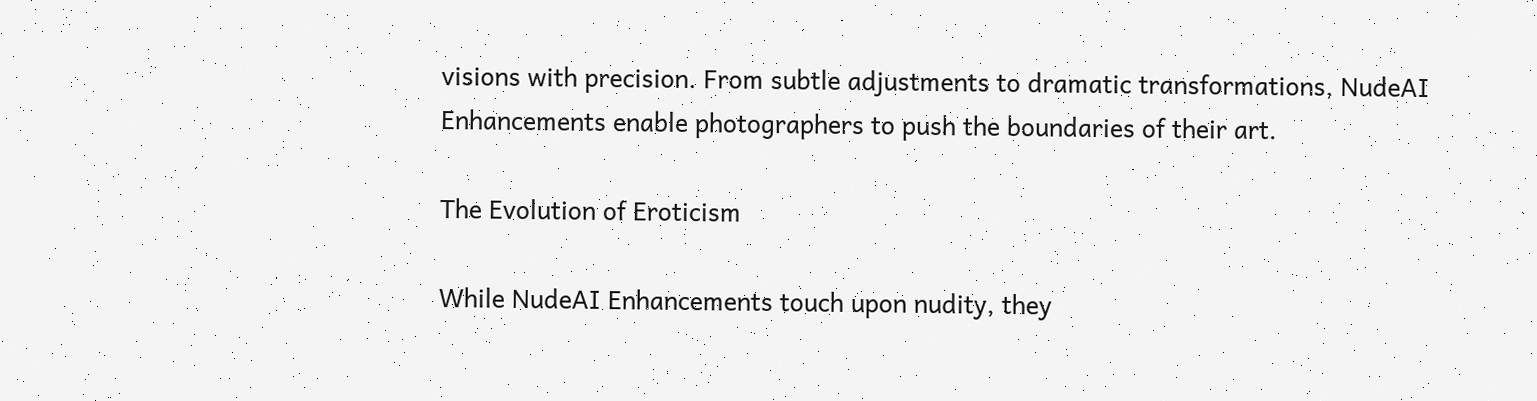visions with precision. From subtle adjustments to dramatic transformations, NudeAI Enhancements enable photographers to push the boundaries of their art.

The Evolution of Eroticism

While NudeAI Enhancements touch upon nudity, they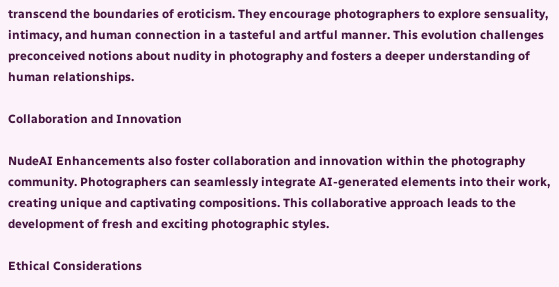transcend the boundaries of eroticism. They encourage photographers to explore sensuality, intimacy, and human connection in a tasteful and artful manner. This evolution challenges preconceived notions about nudity in photography and fosters a deeper understanding of human relationships.

Collaboration and Innovation

NudeAI Enhancements also foster collaboration and innovation within the photography community. Photographers can seamlessly integrate AI-generated elements into their work, creating unique and captivating compositions. This collaborative approach leads to the development of fresh and exciting photographic styles.

Ethical Considerations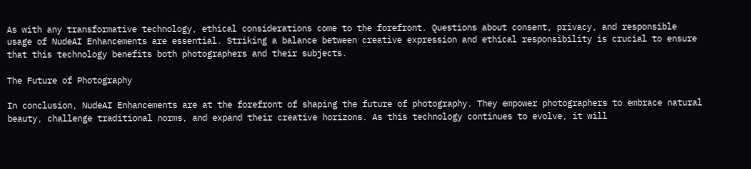As with any transformative technology, ethical considerations come to the forefront. Questions about consent, privacy, and responsible usage of NudeAI Enhancements are essential. Striking a balance between creative expression and ethical responsibility is crucial to ensure that this technology benefits both photographers and their subjects.

The Future of Photography

In conclusion, NudeAI Enhancements are at the forefront of shaping the future of photography. They empower photographers to embrace natural beauty, challenge traditional norms, and expand their creative horizons. As this technology continues to evolve, it will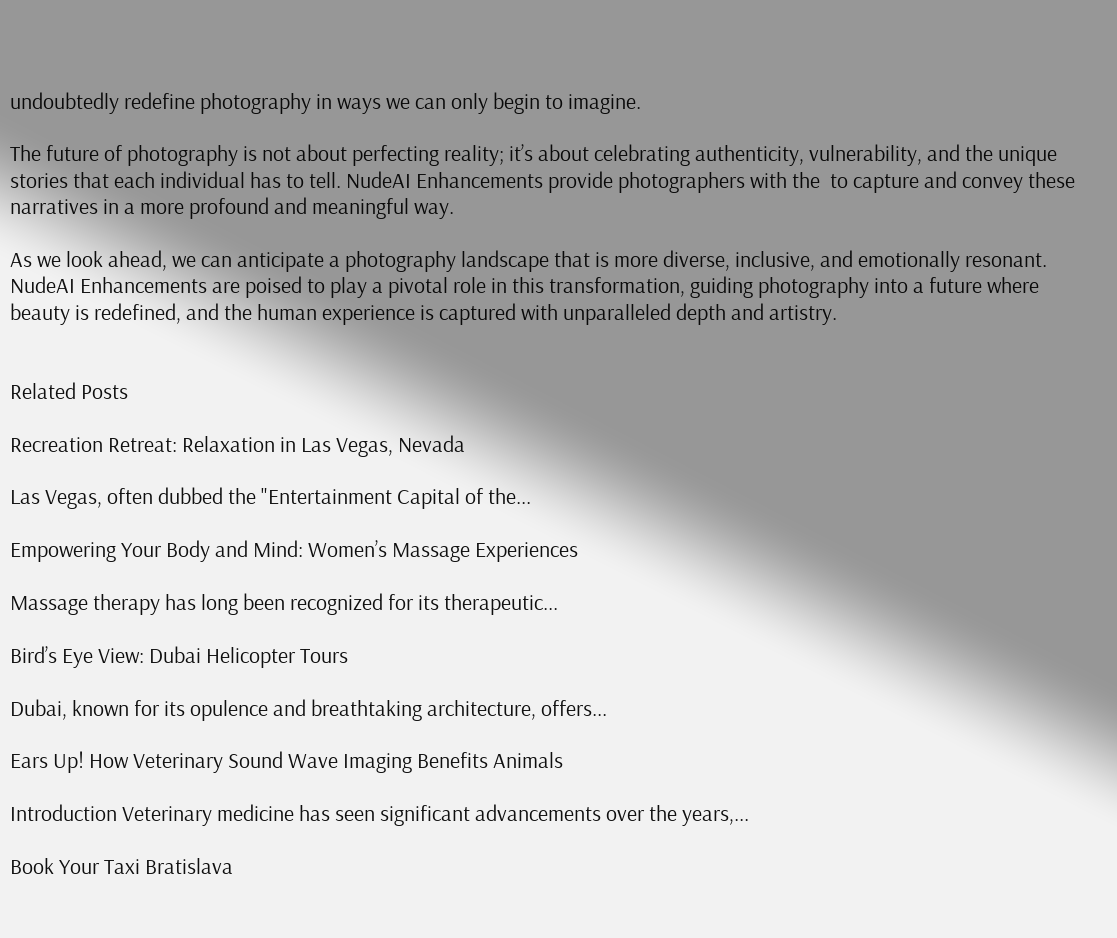undoubtedly redefine photography in ways we can only begin to imagine.

The future of photography is not about perfecting reality; it’s about celebrating authenticity, vulnerability, and the unique stories that each individual has to tell. NudeAI Enhancements provide photographers with the  to capture and convey these narratives in a more profound and meaningful way.

As we look ahead, we can anticipate a photography landscape that is more diverse, inclusive, and emotionally resonant. NudeAI Enhancements are poised to play a pivotal role in this transformation, guiding photography into a future where beauty is redefined, and the human experience is captured with unparalleled depth and artistry.


Related Posts

Recreation Retreat: Relaxation in Las Vegas, Nevada

Las Vegas, often dubbed the "Entertainment Capital of the...

Empowering Your Body and Mind: Women’s Massage Experiences

Massage therapy has long been recognized for its therapeutic...

Bird’s Eye View: Dubai Helicopter Tours

Dubai, known for its opulence and breathtaking architecture, offers...

Ears Up! How Veterinary Sound Wave Imaging Benefits Animals

Introduction Veterinary medicine has seen significant advancements over the years,...

Book Your Taxi Bratislava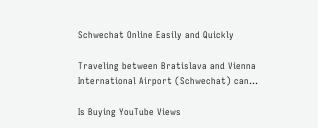Schwechat Online Easily and Quickly

Traveling between Bratislava and Vienna International Airport (Schwechat) can...

Is Buying YouTube Views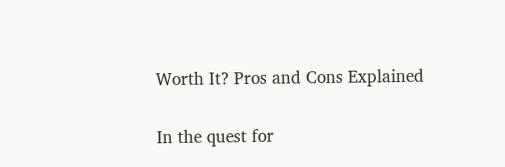Worth It? Pros and Cons Explained

In the quest for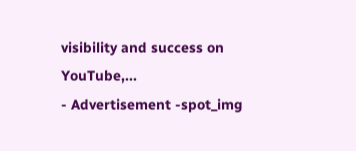visibility and success on YouTube,...
- Advertisement -spot_img